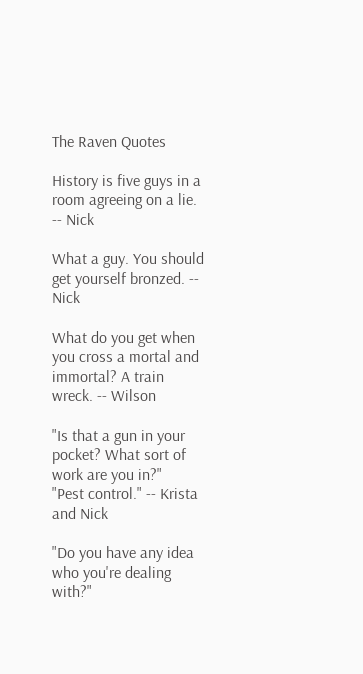The Raven Quotes

History is five guys in a room agreeing on a lie. -- Nick

What a guy. You should get yourself bronzed. -- Nick

What do you get when you cross a mortal and immortal? A train wreck. -- Wilson

"Is that a gun in your pocket? What sort of work are you in?"
"Pest control." -- Krista and Nick

"Do you have any idea who you're dealing with?"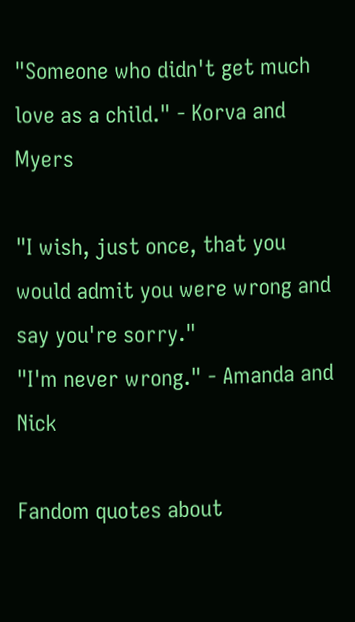"Someone who didn't get much love as a child." - Korva and Myers

"I wish, just once, that you would admit you were wrong and say you're sorry."
"I'm never wrong." - Amanda and Nick

Fandom quotes about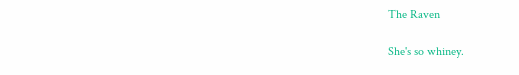The Raven

She's so whiney.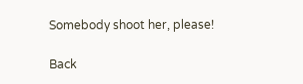Somebody shoot her, please!

Back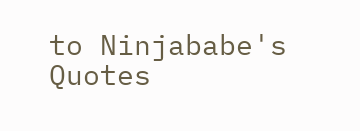to Ninjababe's Quotes